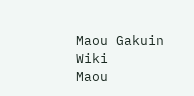Maou Gakuin Wiki
Maou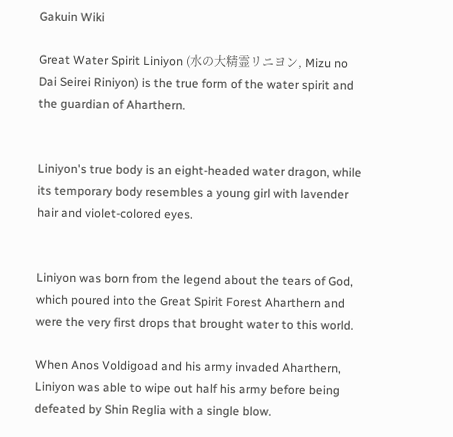Gakuin Wiki

Great Water Spirit Liniyon (水の大精霊リニヨン, Mizu no Dai Seirei Riniyon) is the true form of the water spirit and the guardian of Aharthern.


Liniyon's true body is an eight-headed water dragon, while its temporary body resembles a young girl with lavender hair and violet-colored eyes.


Liniyon was born from the legend about the tears of God, which poured into the Great Spirit Forest Aharthern and were the very first drops that brought water to this world.

When Anos Voldigoad and his army invaded Aharthern, Liniyon was able to wipe out half his army before being defeated by Shin Reglia with a single blow.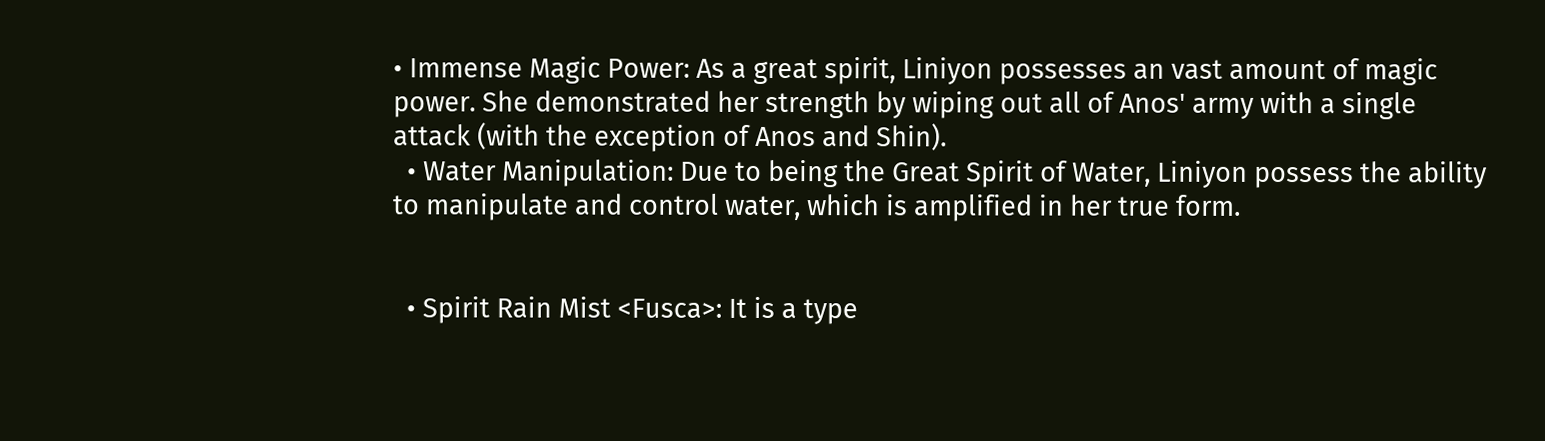• Immense Magic Power: As a great spirit, Liniyon possesses an vast amount of magic power. She demonstrated her strength by wiping out all of Anos' army with a single attack (with the exception of Anos and Shin).
  • Water Manipulation: Due to being the Great Spirit of Water, Liniyon possess the ability to manipulate and control water, which is amplified in her true form.


  • Spirit Rain Mist <Fusca>: It is a type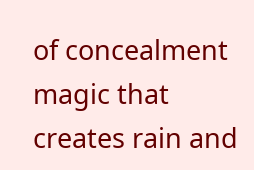of concealment magic that creates rain and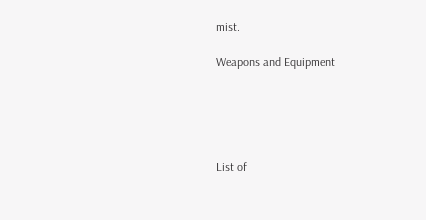mist.

Weapons and Equipment





List of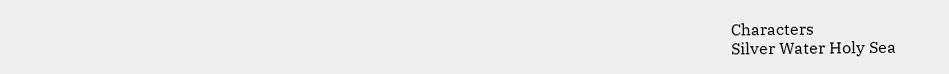Characters
Silver Water Holy Sea